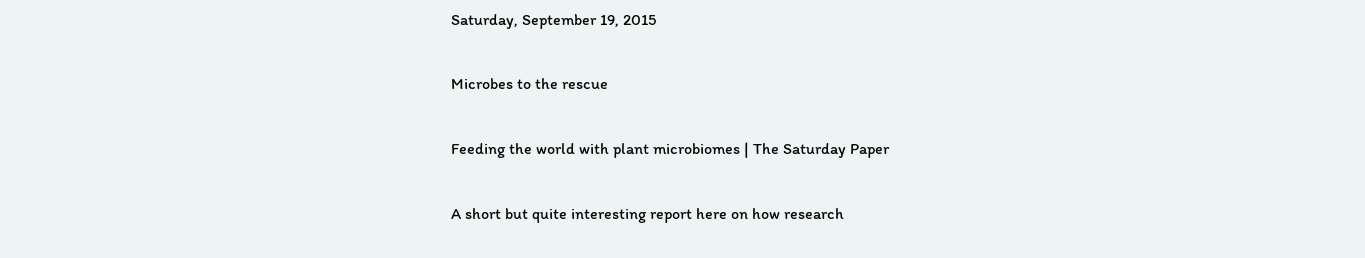Saturday, September 19, 2015

Microbes to the rescue

Feeding the world with plant microbiomes | The Saturday Paper

A short but quite interesting report here on how research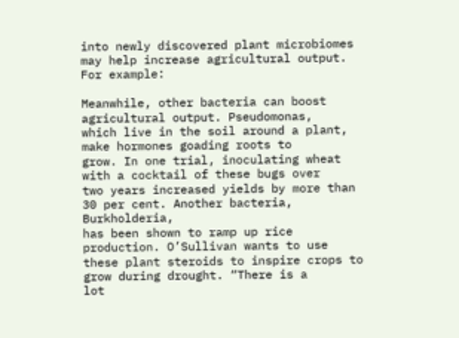into newly discovered plant microbiomes may help increase agricultural output.  For example:

Meanwhile, other bacteria can boost agricultural output. Pseudomonas,
which live in the soil around a plant, make hormones goading roots to
grow. In one trial, inoculating wheat with a cocktail of these bugs over
two years increased yields by more than 30 per cent. Another bacteria, Burkholderia,
has been shown to ramp up rice production. O’Sullivan wants to use
these plant steroids to inspire crops to grow during drought. “There is a
lot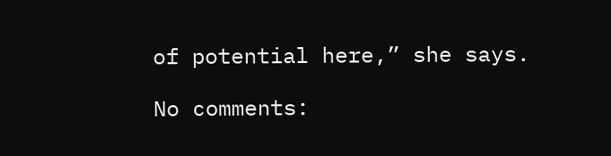of potential here,” she says.

No comments: